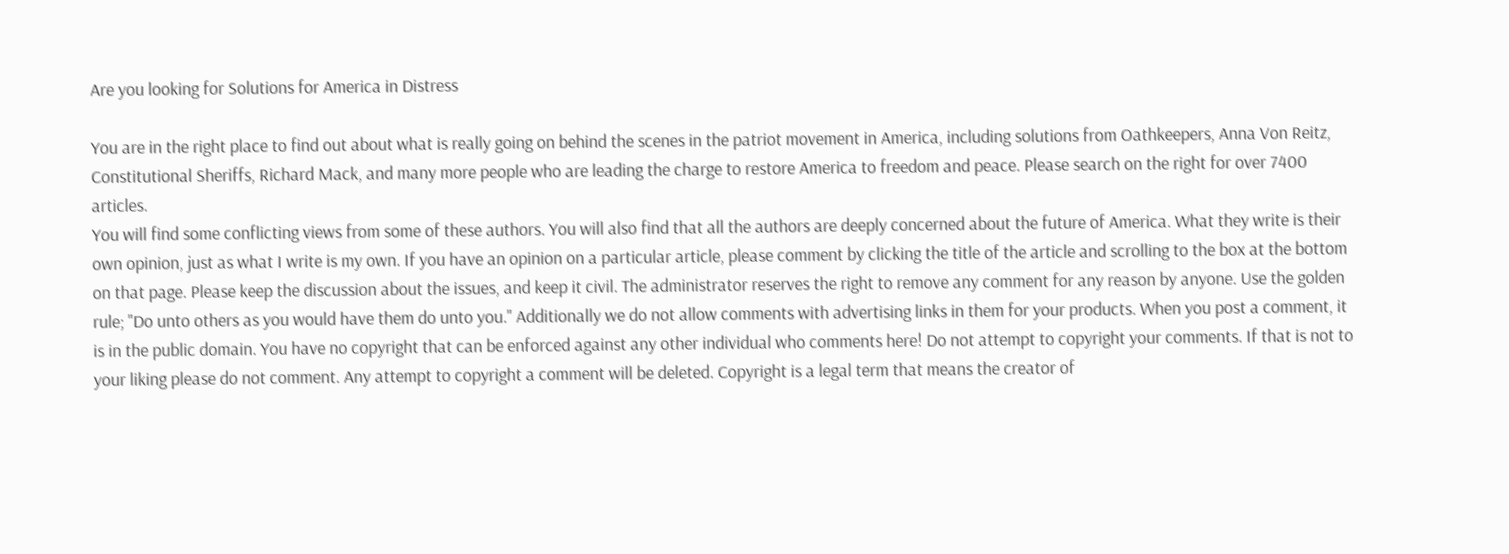Are you looking for Solutions for America in Distress

You are in the right place to find out about what is really going on behind the scenes in the patriot movement in America, including solutions from Oathkeepers, Anna Von Reitz, Constitutional Sheriffs, Richard Mack, and many more people who are leading the charge to restore America to freedom and peace. Please search on the right for over 7400 articles.
You will find some conflicting views from some of these authors. You will also find that all the authors are deeply concerned about the future of America. What they write is their own opinion, just as what I write is my own. If you have an opinion on a particular article, please comment by clicking the title of the article and scrolling to the box at the bottom on that page. Please keep the discussion about the issues, and keep it civil. The administrator reserves the right to remove any comment for any reason by anyone. Use the golden rule; "Do unto others as you would have them do unto you." Additionally we do not allow comments with advertising links in them for your products. When you post a comment, it is in the public domain. You have no copyright that can be enforced against any other individual who comments here! Do not attempt to copyright your comments. If that is not to your liking please do not comment. Any attempt to copyright a comment will be deleted. Copyright is a legal term that means the creator of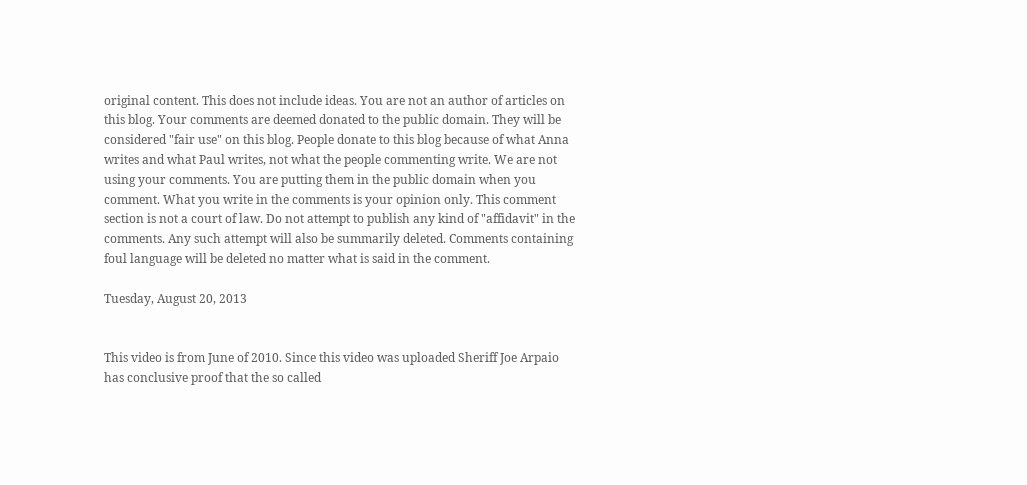original content. This does not include ideas. You are not an author of articles on this blog. Your comments are deemed donated to the public domain. They will be considered "fair use" on this blog. People donate to this blog because of what Anna writes and what Paul writes, not what the people commenting write. We are not using your comments. You are putting them in the public domain when you comment. What you write in the comments is your opinion only. This comment section is not a court of law. Do not attempt to publish any kind of "affidavit" in the comments. Any such attempt will also be summarily deleted. Comments containing foul language will be deleted no matter what is said in the comment.

Tuesday, August 20, 2013


This video is from June of 2010. Since this video was uploaded Sheriff Joe Arpaio has conclusive proof that the so called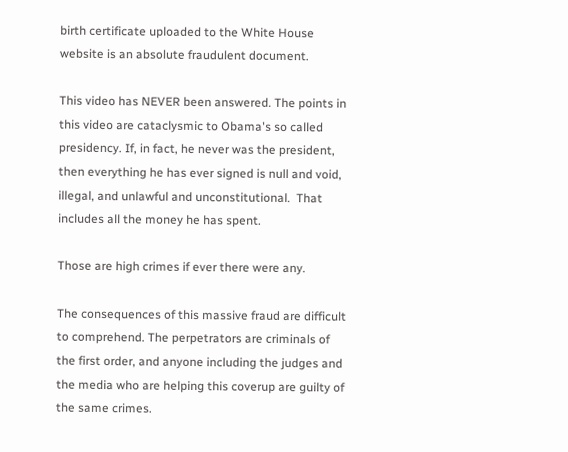birth certificate uploaded to the White House website is an absolute fraudulent document.

This video has NEVER been answered. The points in this video are cataclysmic to Obama's so called presidency. If, in fact, he never was the president, then everything he has ever signed is null and void, illegal, and unlawful and unconstitutional.  That includes all the money he has spent.

Those are high crimes if ever there were any.

The consequences of this massive fraud are difficult to comprehend. The perpetrators are criminals of the first order, and anyone including the judges and the media who are helping this coverup are guilty of the same crimes.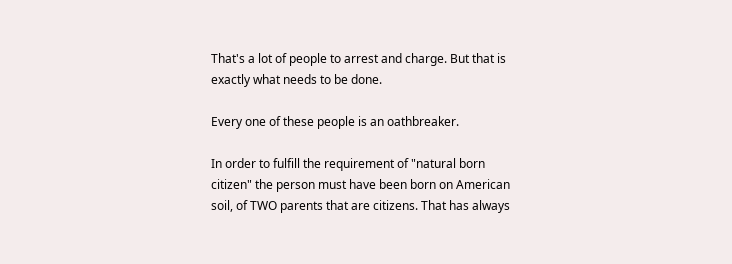That's a lot of people to arrest and charge. But that is exactly what needs to be done.

Every one of these people is an oathbreaker.

In order to fulfill the requirement of "natural born citizen" the person must have been born on American soil, of TWO parents that are citizens. That has always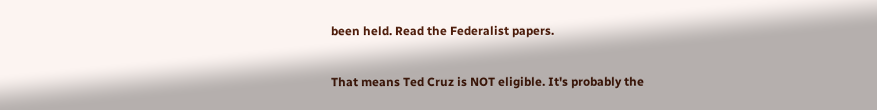been held. Read the Federalist papers.

That means Ted Cruz is NOT eligible. It's probably the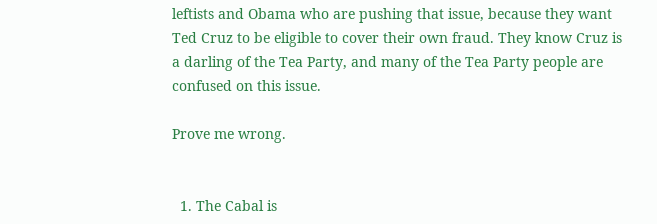leftists and Obama who are pushing that issue, because they want Ted Cruz to be eligible to cover their own fraud. They know Cruz is a darling of the Tea Party, and many of the Tea Party people are confused on this issue.

Prove me wrong.


  1. The Cabal is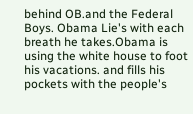behind OB.and the Federal Boys. Obama Lie's with each breath he takes.Obama is using the white house to foot his vacations. and fills his pockets with the people's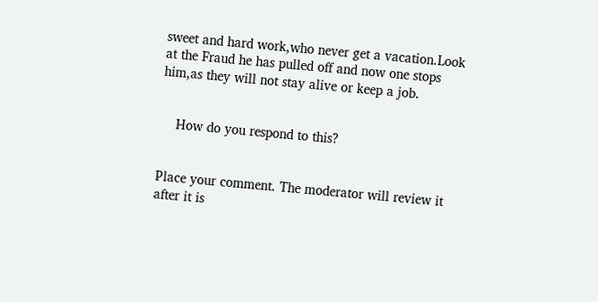sweet and hard work,who never get a vacation.Look at the Fraud he has pulled off and now one stops him,as they will not stay alive or keep a job.


    How do you respond to this?


Place your comment. The moderator will review it after it is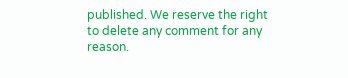published. We reserve the right to delete any comment for any reason.